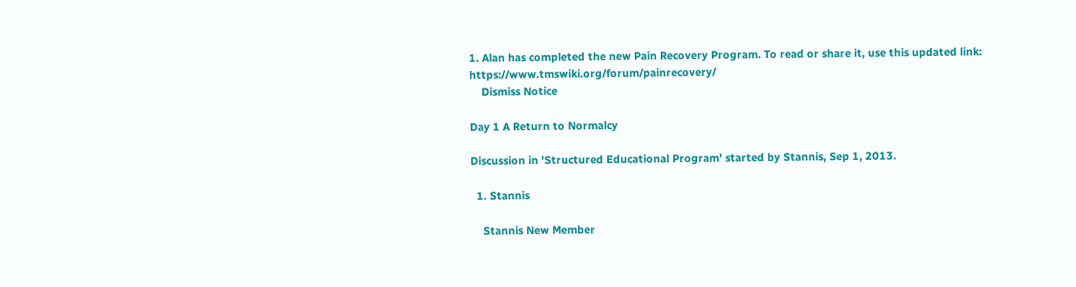1. Alan has completed the new Pain Recovery Program. To read or share it, use this updated link: https://www.tmswiki.org/forum/painrecovery/
    Dismiss Notice

Day 1 A Return to Normalcy

Discussion in 'Structured Educational Program' started by Stannis, Sep 1, 2013.

  1. Stannis

    Stannis New Member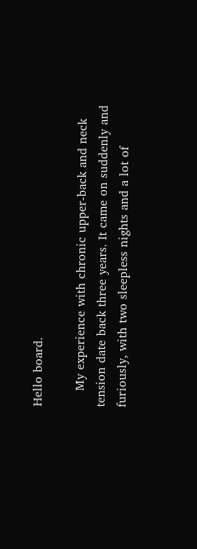Hello board.

    My experience with chronic upper-back and neck tension date back three years. It came on suddenly and furiously, with two sleepless nights and a lot of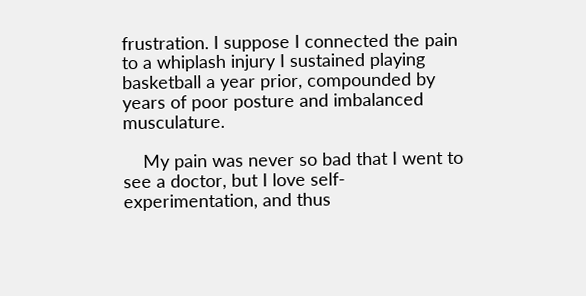frustration. I suppose I connected the pain to a whiplash injury I sustained playing basketball a year prior, compounded by years of poor posture and imbalanced musculature.

    My pain was never so bad that I went to see a doctor, but I love self-experimentation, and thus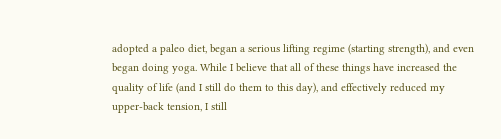adopted a paleo diet, began a serious lifting regime (starting strength), and even began doing yoga. While I believe that all of these things have increased the quality of life (and I still do them to this day), and effectively reduced my upper-back tension, I still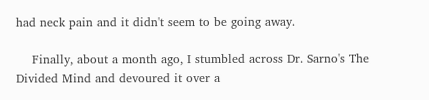had neck pain and it didn't seem to be going away.

    Finally, about a month ago, I stumbled across Dr. Sarno's The Divided Mind and devoured it over a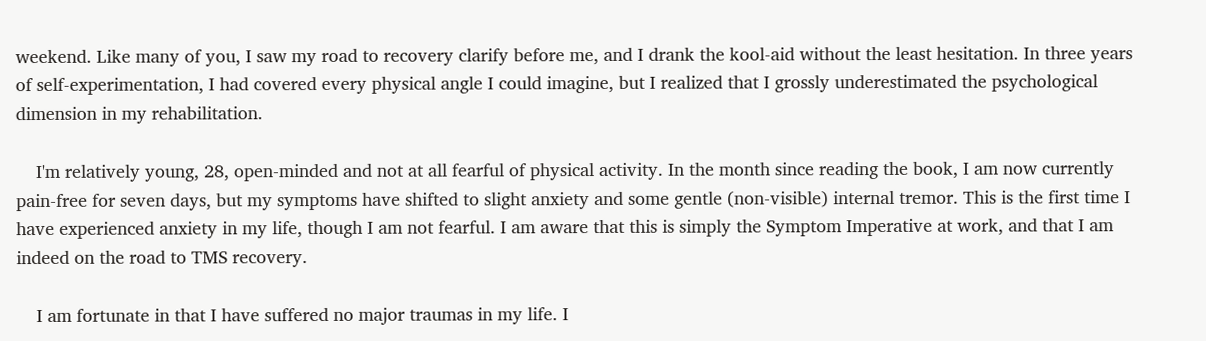weekend. Like many of you, I saw my road to recovery clarify before me, and I drank the kool-aid without the least hesitation. In three years of self-experimentation, I had covered every physical angle I could imagine, but I realized that I grossly underestimated the psychological dimension in my rehabilitation.

    I'm relatively young, 28, open-minded and not at all fearful of physical activity. In the month since reading the book, I am now currently pain-free for seven days, but my symptoms have shifted to slight anxiety and some gentle (non-visible) internal tremor. This is the first time I have experienced anxiety in my life, though I am not fearful. I am aware that this is simply the Symptom Imperative at work, and that I am indeed on the road to TMS recovery.

    I am fortunate in that I have suffered no major traumas in my life. I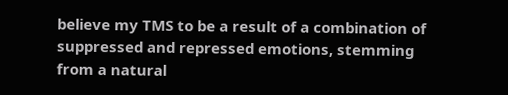believe my TMS to be a result of a combination of suppressed and repressed emotions, stemming from a natural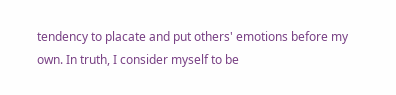tendency to placate and put others' emotions before my own. In truth, I consider myself to be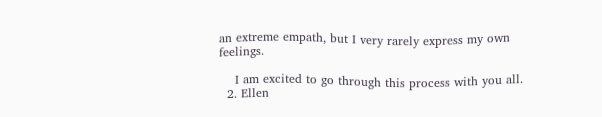an extreme empath, but I very rarely express my own feelings.

    I am excited to go through this process with you all.
  2. Ellen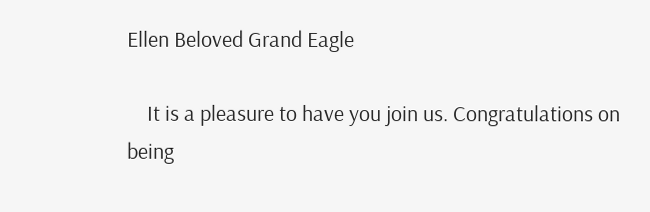Ellen Beloved Grand Eagle

    It is a pleasure to have you join us. Congratulations on being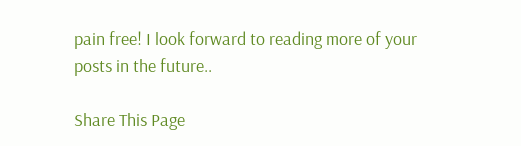pain free! I look forward to reading more of your posts in the future..

Share This Page